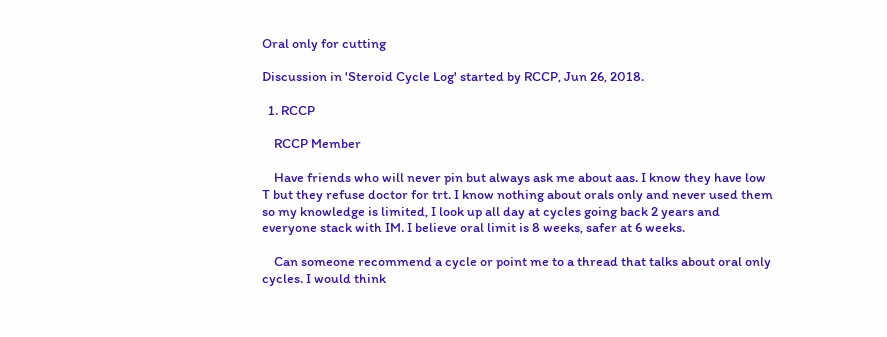Oral only for cutting

Discussion in 'Steroid Cycle Log' started by RCCP, Jun 26, 2018.

  1. RCCP

    RCCP Member

    Have friends who will never pin but always ask me about aas. I know they have low T but they refuse doctor for trt. I know nothing about orals only and never used them so my knowledge is limited, I look up all day at cycles going back 2 years and everyone stack with IM. I believe oral limit is 8 weeks, safer at 6 weeks.

    Can someone recommend a cycle or point me to a thread that talks about oral only cycles. I would think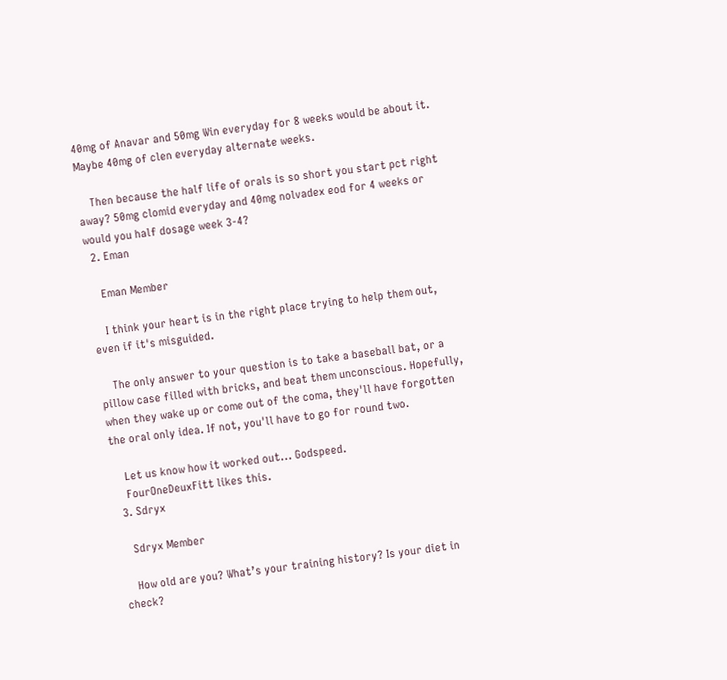40mg of Anavar and 50mg Win everyday for 8 weeks would be about it. Maybe 40mg of clen everyday alternate weeks.

    Then because the half life of orals is so short you start pct right away? 50mg clomid everyday and 40mg nolvadex eod for 4 weeks or would you half dosage week 3-4?
  2. Eman

    Eman Member

    I think your heart is in the right place trying to help them out, even if it's misguided.

    The only answer to your question is to take a baseball bat, or a pillow case filled with bricks, and beat them unconscious. Hopefully, when they wake up or come out of the coma, they'll have forgotten the oral only idea. If not, you'll have to go for round two.

    Let us know how it worked out... Godspeed.
    FourOneDeuxFitt likes this.
  3. Sdryx

    Sdryx Member

    How old are you? What’s your training history? Is your diet in check?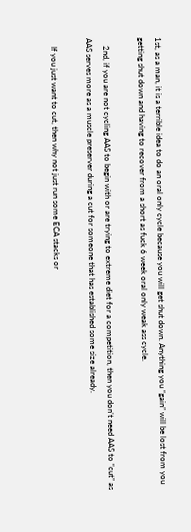1st, as a man, it is a terrible idea to do an oral only cycle because you will get shut down. Anything you “gain” will be lost from you getting shut down and having to recover from a short as fuck 6 week oral only weak ass cycle.

    2nd, if you are not cycling AAS to begin with or are trying to extreme diet for a competition, then you don’t need AAS to “cut” as AAS serves more as a muscle preserver during a cut for someone that has established some size already.

    If you just want to cut, then why not just run some ECA stacks or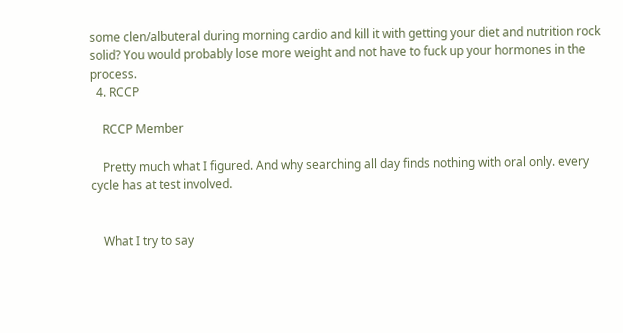some clen/albuteral during morning cardio and kill it with getting your diet and nutrition rock solid? You would probably lose more weight and not have to fuck up your hormones in the process.
  4. RCCP

    RCCP Member

    Pretty much what I figured. And why searching all day finds nothing with oral only. every cycle has at test involved.


    What I try to say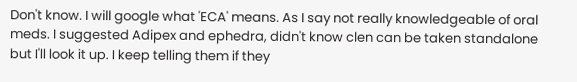Don't know. I will google what 'ECA' means. As I say not really knowledgeable of oral meds. I suggested Adipex and ephedra, didn't know clen can be taken standalone but I'll look it up. I keep telling them if they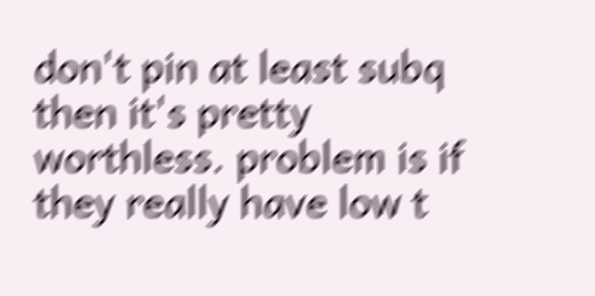don't pin at least subq then it's pretty worthless. problem is if they really have low t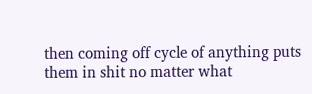then coming off cycle of anything puts them in shit no matter what